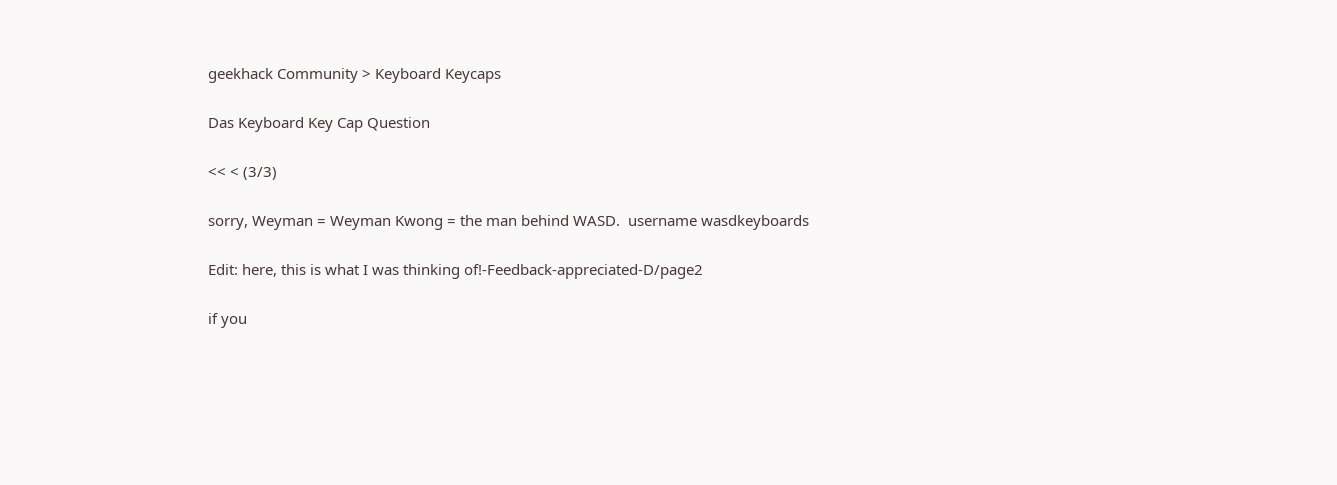geekhack Community > Keyboard Keycaps

Das Keyboard Key Cap Question

<< < (3/3)

sorry, Weyman = Weyman Kwong = the man behind WASD.  username wasdkeyboards

Edit: here, this is what I was thinking of!-Feedback-appreciated-D/page2

if you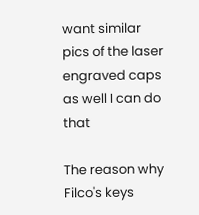want similar pics of the laser engraved caps as well I can do that

The reason why Filco's keys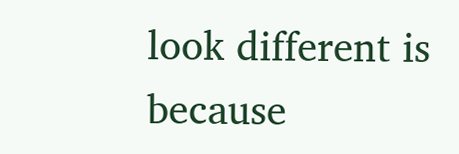look different is because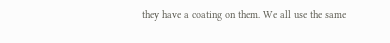they have a coating on them. We all use the same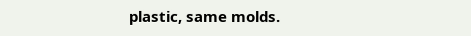plastic, same molds.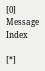[0] Message Index

[*]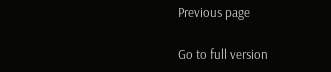Previous page

Go to full version